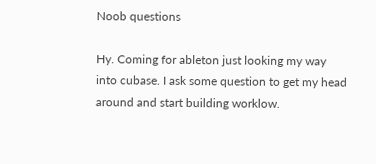Noob questions

Hy. Coming for ableton just looking my way into cubase. I ask some question to get my head around and start building worklow.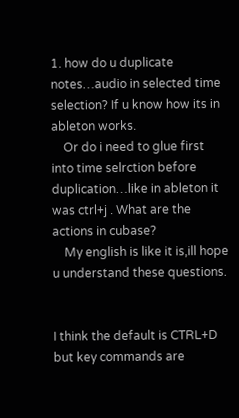1. how do u duplicate notes…audio in selected time selection? If u know how its in ableton works.
    Or do i need to glue first into time selrction before duplication…like in ableton it was ctrl+j . What are the actions in cubase?
    My english is like it is,ill hope u understand these questions.


I think the default is CTRL+D but key commands are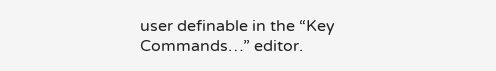user definable in the “Key Commands…” editor.